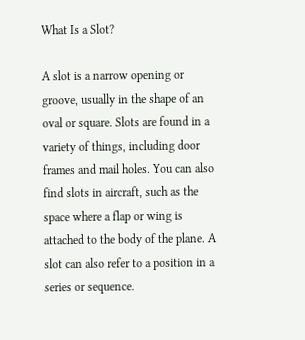What Is a Slot?

A slot is a narrow opening or groove, usually in the shape of an oval or square. Slots are found in a variety of things, including door frames and mail holes. You can also find slots in aircraft, such as the space where a flap or wing is attached to the body of the plane. A slot can also refer to a position in a series or sequence.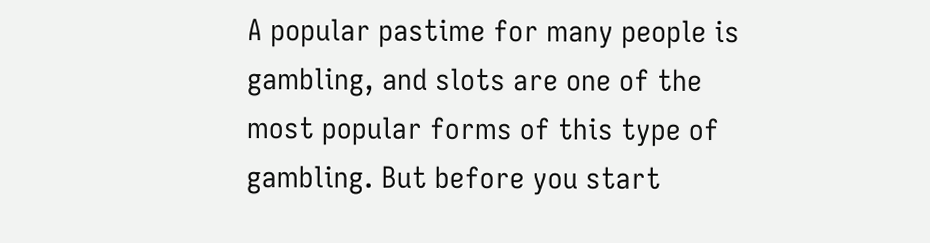A popular pastime for many people is gambling, and slots are one of the most popular forms of this type of gambling. But before you start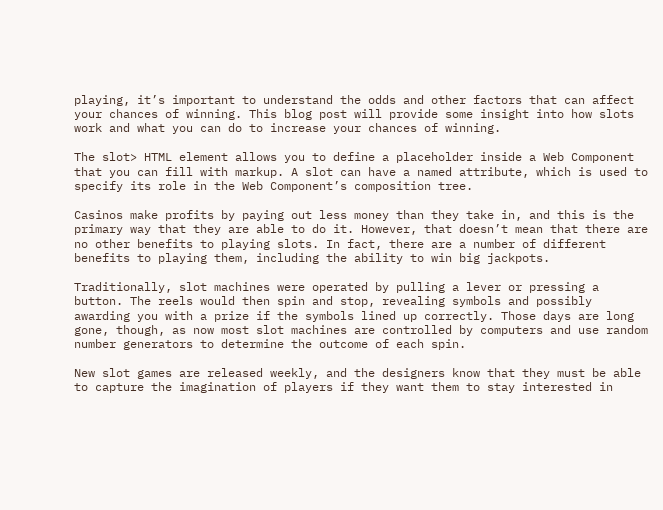playing, it’s important to understand the odds and other factors that can affect your chances of winning. This blog post will provide some insight into how slots work and what you can do to increase your chances of winning.

The slot> HTML element allows you to define a placeholder inside a Web Component that you can fill with markup. A slot can have a named attribute, which is used to specify its role in the Web Component’s composition tree.

Casinos make profits by paying out less money than they take in, and this is the primary way that they are able to do it. However, that doesn’t mean that there are no other benefits to playing slots. In fact, there are a number of different benefits to playing them, including the ability to win big jackpots.

Traditionally, slot machines were operated by pulling a lever or pressing a button. The reels would then spin and stop, revealing symbols and possibly awarding you with a prize if the symbols lined up correctly. Those days are long gone, though, as now most slot machines are controlled by computers and use random number generators to determine the outcome of each spin.

New slot games are released weekly, and the designers know that they must be able to capture the imagination of players if they want them to stay interested in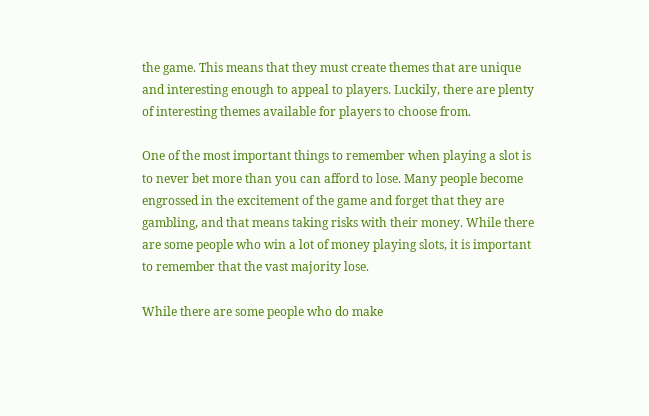the game. This means that they must create themes that are unique and interesting enough to appeal to players. Luckily, there are plenty of interesting themes available for players to choose from.

One of the most important things to remember when playing a slot is to never bet more than you can afford to lose. Many people become engrossed in the excitement of the game and forget that they are gambling, and that means taking risks with their money. While there are some people who win a lot of money playing slots, it is important to remember that the vast majority lose.

While there are some people who do make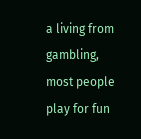a living from gambling, most people play for fun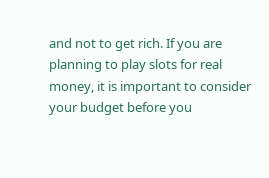and not to get rich. If you are planning to play slots for real money, it is important to consider your budget before you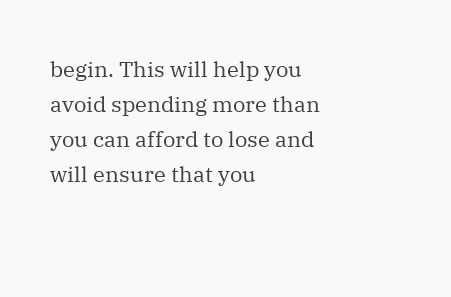begin. This will help you avoid spending more than you can afford to lose and will ensure that you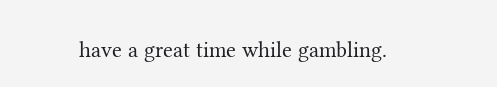have a great time while gambling.